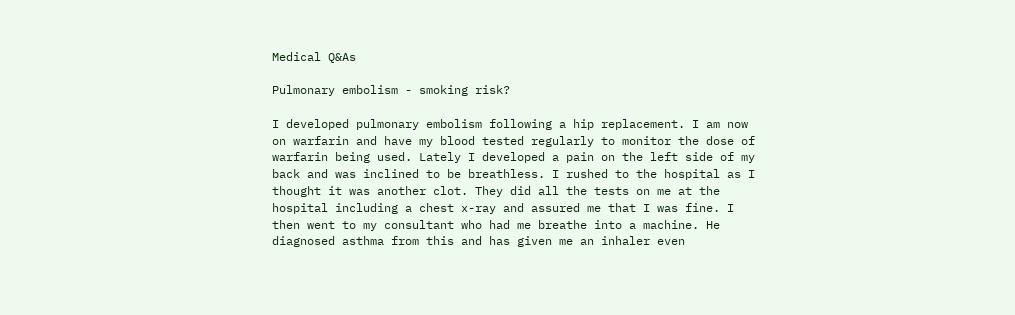Medical Q&As

Pulmonary embolism - smoking risk?

I developed pulmonary embolism following a hip replacement. I am now on warfarin and have my blood tested regularly to monitor the dose of warfarin being used. Lately I developed a pain on the left side of my back and was inclined to be breathless. I rushed to the hospital as I thought it was another clot. They did all the tests on me at the hospital including a chest x-ray and assured me that I was fine. I then went to my consultant who had me breathe into a machine. He diagnosed asthma from this and has given me an inhaler even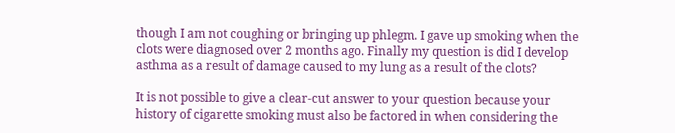though I am not coughing or bringing up phlegm. I gave up smoking when the clots were diagnosed over 2 months ago. Finally my question is did I develop asthma as a result of damage caused to my lung as a result of the clots?

It is not possible to give a clear-cut answer to your question because your history of cigarette smoking must also be factored in when considering the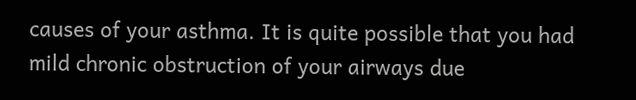causes of your asthma. It is quite possible that you had mild chronic obstruction of your airways due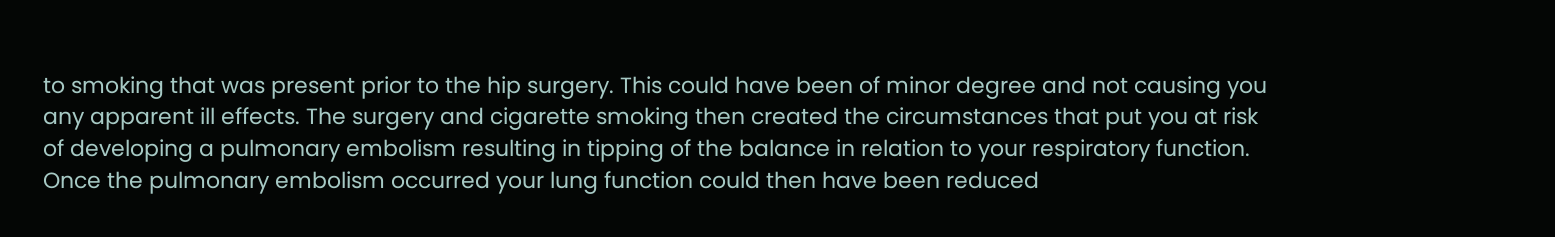to smoking that was present prior to the hip surgery. This could have been of minor degree and not causing you any apparent ill effects. The surgery and cigarette smoking then created the circumstances that put you at risk of developing a pulmonary embolism resulting in tipping of the balance in relation to your respiratory function. Once the pulmonary embolism occurred your lung function could then have been reduced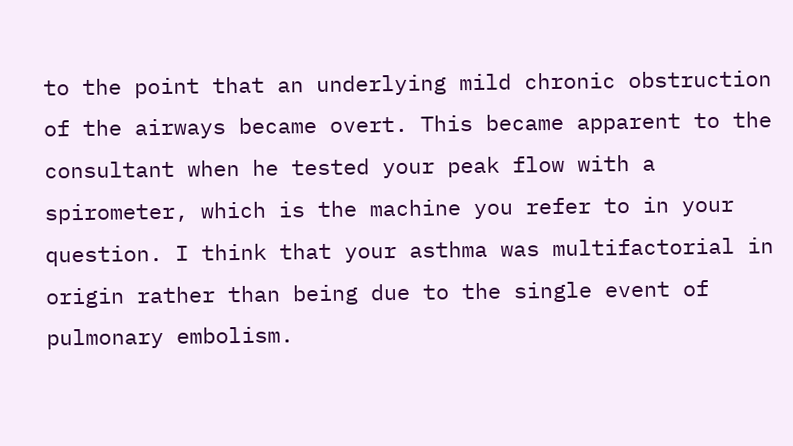to the point that an underlying mild chronic obstruction of the airways became overt. This became apparent to the consultant when he tested your peak flow with a spirometer, which is the machine you refer to in your question. I think that your asthma was multifactorial in origin rather than being due to the single event of pulmonary embolism.